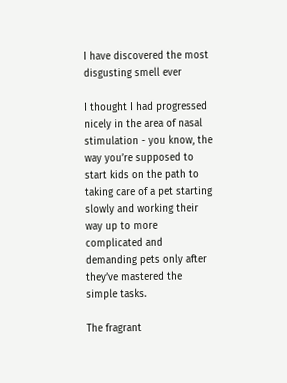I have discovered the most disgusting smell ever

I thought I had progressed nicely in the area of nasal stimulation - you know, the way you’re supposed to start kids on the path to taking care of a pet starting slowly and working their way up to more complicated and demanding pets only after they’ve mastered the simple tasks.

The fragrant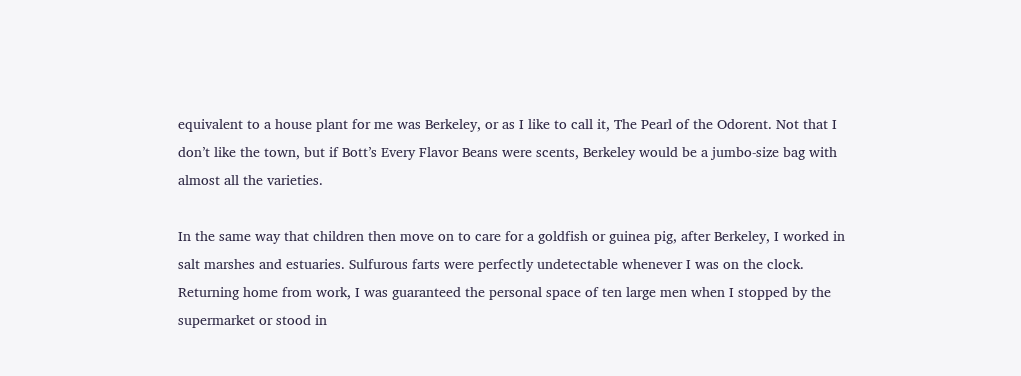equivalent to a house plant for me was Berkeley, or as I like to call it, The Pearl of the Odorent. Not that I don’t like the town, but if Bott’s Every Flavor Beans were scents, Berkeley would be a jumbo-size bag with almost all the varieties.

In the same way that children then move on to care for a goldfish or guinea pig, after Berkeley, I worked in salt marshes and estuaries. Sulfurous farts were perfectly undetectable whenever I was on the clock. Returning home from work, I was guaranteed the personal space of ten large men when I stopped by the supermarket or stood in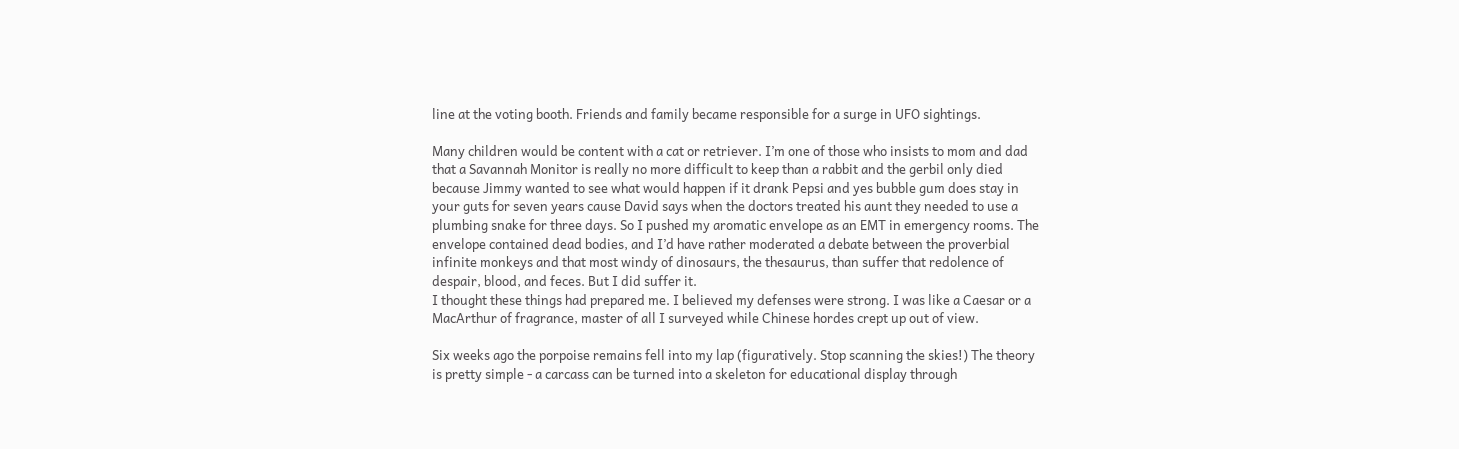line at the voting booth. Friends and family became responsible for a surge in UFO sightings.

Many children would be content with a cat or retriever. I’m one of those who insists to mom and dad that a Savannah Monitor is really no more difficult to keep than a rabbit and the gerbil only died because Jimmy wanted to see what would happen if it drank Pepsi and yes bubble gum does stay in your guts for seven years cause David says when the doctors treated his aunt they needed to use a plumbing snake for three days. So I pushed my aromatic envelope as an EMT in emergency rooms. The envelope contained dead bodies, and I’d have rather moderated a debate between the proverbial infinite monkeys and that most windy of dinosaurs, the thesaurus, than suffer that redolence of despair, blood, and feces. But I did suffer it.
I thought these things had prepared me. I believed my defenses were strong. I was like a Caesar or a MacArthur of fragrance, master of all I surveyed while Chinese hordes crept up out of view.

Six weeks ago the porpoise remains fell into my lap (figuratively. Stop scanning the skies!) The theory is pretty simple - a carcass can be turned into a skeleton for educational display through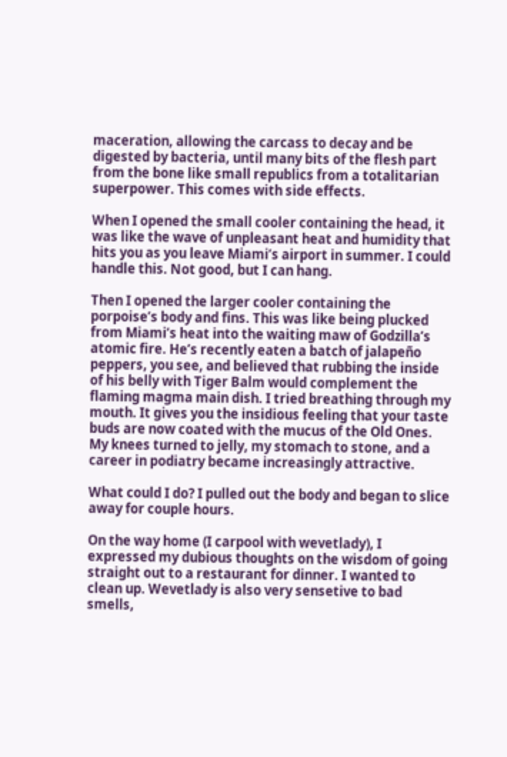maceration, allowing the carcass to decay and be digested by bacteria, until many bits of the flesh part from the bone like small republics from a totalitarian superpower. This comes with side effects.

When I opened the small cooler containing the head, it was like the wave of unpleasant heat and humidity that hits you as you leave Miami’s airport in summer. I could handle this. Not good, but I can hang.

Then I opened the larger cooler containing the porpoise’s body and fins. This was like being plucked from Miami’s heat into the waiting maw of Godzilla’s atomic fire. He’s recently eaten a batch of jalapeño peppers, you see, and believed that rubbing the inside of his belly with Tiger Balm would complement the flaming magma main dish. I tried breathing through my mouth. It gives you the insidious feeling that your taste buds are now coated with the mucus of the Old Ones. My knees turned to jelly, my stomach to stone, and a career in podiatry became increasingly attractive.

What could I do? I pulled out the body and began to slice away for couple hours.

On the way home (I carpool with wevetlady), I expressed my dubious thoughts on the wisdom of going straight out to a restaurant for dinner. I wanted to clean up. Wevetlady is also very sensetive to bad smells,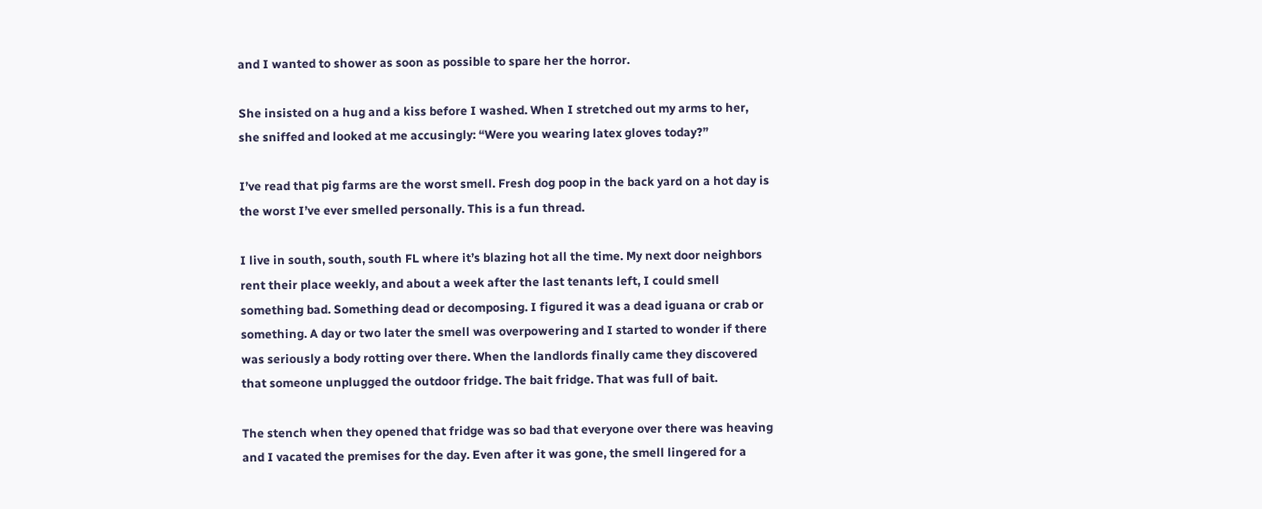and I wanted to shower as soon as possible to spare her the horror.

She insisted on a hug and a kiss before I washed. When I stretched out my arms to her, she sniffed and looked at me accusingly: “Were you wearing latex gloves today?”

I’ve read that pig farms are the worst smell. Fresh dog poop in the back yard on a hot day is the worst I’ve ever smelled personally. This is a fun thread.

I live in south, south, south FL where it’s blazing hot all the time. My next door neighbors rent their place weekly, and about a week after the last tenants left, I could smell something bad. Something dead or decomposing. I figured it was a dead iguana or crab or something. A day or two later the smell was overpowering and I started to wonder if there was seriously a body rotting over there. When the landlords finally came they discovered that someone unplugged the outdoor fridge. The bait fridge. That was full of bait.

The stench when they opened that fridge was so bad that everyone over there was heaving and I vacated the premises for the day. Even after it was gone, the smell lingered for a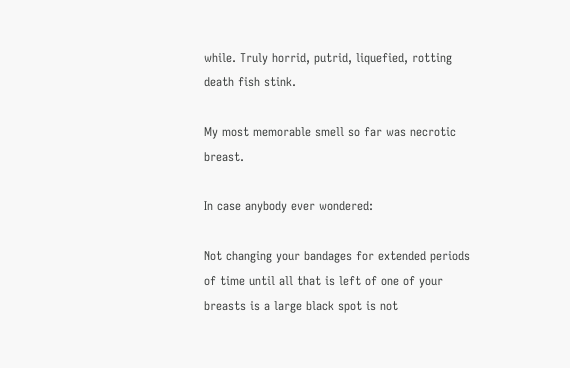while. Truly horrid, putrid, liquefied, rotting death fish stink.

My most memorable smell so far was necrotic breast.

In case anybody ever wondered:

Not changing your bandages for extended periods of time until all that is left of one of your breasts is a large black spot is not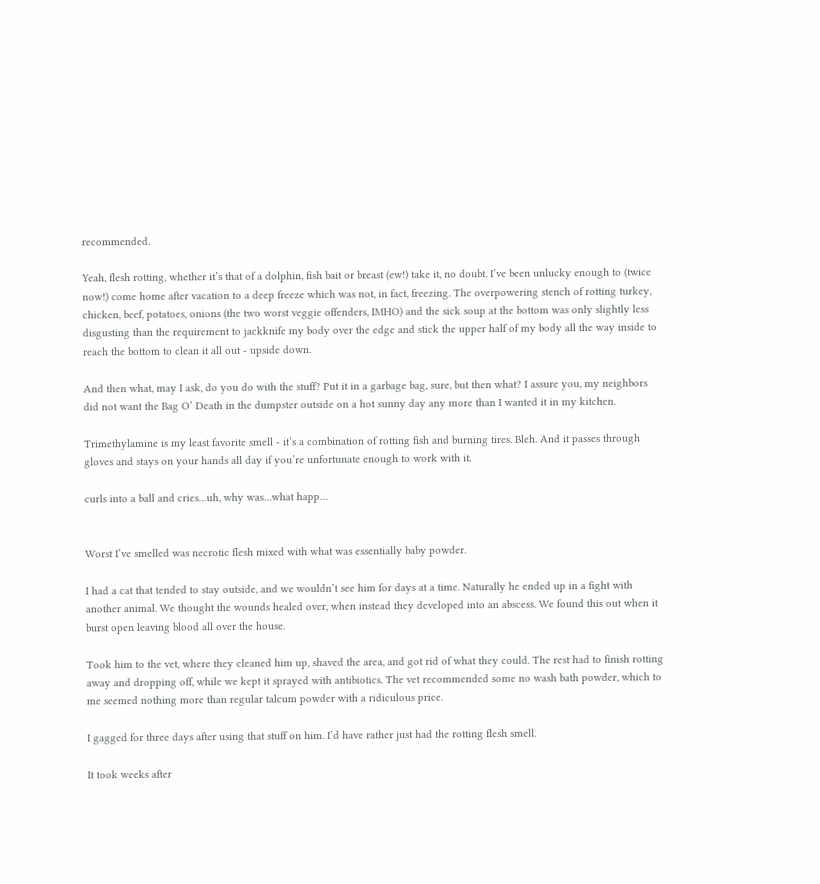recommended.

Yeah, flesh rotting, whether it’s that of a dolphin, fish bait or breast (ew!) take it, no doubt. I’ve been unlucky enough to (twice now!) come home after vacation to a deep freeze which was not, in fact, freezing. The overpowering stench of rotting turkey, chicken, beef, potatoes, onions (the two worst veggie offenders, IMHO) and the sick soup at the bottom was only slightly less disgusting than the requirement to jackknife my body over the edge and stick the upper half of my body all the way inside to reach the bottom to clean it all out - upside down.

And then what, may I ask, do you do with the stuff? Put it in a garbage bag, sure, but then what? I assure you, my neighbors did not want the Bag O’ Death in the dumpster outside on a hot sunny day any more than I wanted it in my kitchen.

Trimethylamine is my least favorite smell - it’s a combination of rotting fish and burning tires. Bleh. And it passes through gloves and stays on your hands all day if you’re unfortunate enough to work with it.

curls into a ball and cries…uh, why was…what happ…


Worst I’ve smelled was necrotic flesh mixed with what was essentially baby powder.

I had a cat that tended to stay outside, and we wouldn’t see him for days at a time. Naturally he ended up in a fight with another animal. We thought the wounds healed over, when instead they developed into an abscess. We found this out when it burst open leaving blood all over the house.

Took him to the vet, where they cleaned him up, shaved the area, and got rid of what they could. The rest had to finish rotting away and dropping off, while we kept it sprayed with antibiotics. The vet recommended some no wash bath powder, which to me seemed nothing more than regular talcum powder with a ridiculous price.

I gagged for three days after using that stuff on him. I’d have rather just had the rotting flesh smell.

It took weeks after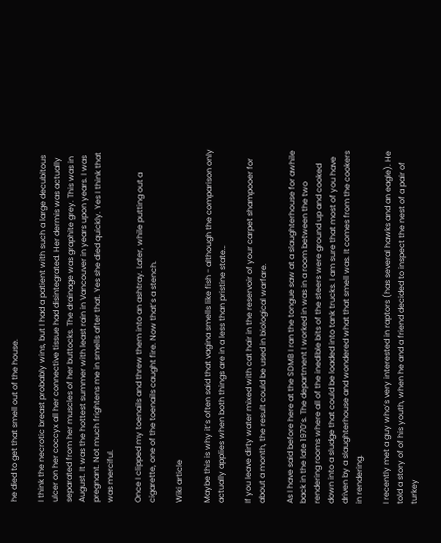he died to get that smell out of the house.

I think the necrotic breast probably wins, but I had a patient with such a large decubitous ulcer on her coccyx all her connective tissue had disintegrated. Her dermis was actually separated from her muscles of her buttocks. The drainage was graphite grey. This was in August. It was the hottest summer with least rain in Vancouver in years upon years. I was pregnant. Not much frightens me in smells after that. Yes she died quickly. Yes I think that was merciful.

Once I clipped my toenails and threw them into an ashtray. Later, while putting out a cigarette, one of the toenails caught fire. Now that’s a stench.

Wiki article

Maybe this is why it’s often said that vagina smells like fish - although the comparison only actually applies when both things are in a less than pristine state…

If you leave dirty water mixed with cat hair in the reservoir of your carpet shampooer for about a month, the result could be used in biological warfare.

As I have said before here at the SDMB I ran the tongue saw at a slaughterhouse for awhile back in the late 1970’s. The department I worked in was in a room between the two rendering rooms where all of the inedible bits of the steers were ground up and cooked down into a sludge that could be loaded into tank trucks. I am sure that most of you have driven by a slaughterhouse and wondered what that smell was. It comes from the cookers in rendering.

I recently met a guy who’s very interested in raptors (has several hawks and an eagle). He told a story of of his youth, when he and a friend decided to inspect the nest of a pair of turkey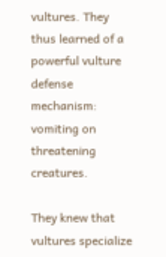vultures. They thus learned of a powerful vulture defense mechanism: vomiting on threatening creatures.

They knew that vultures specialize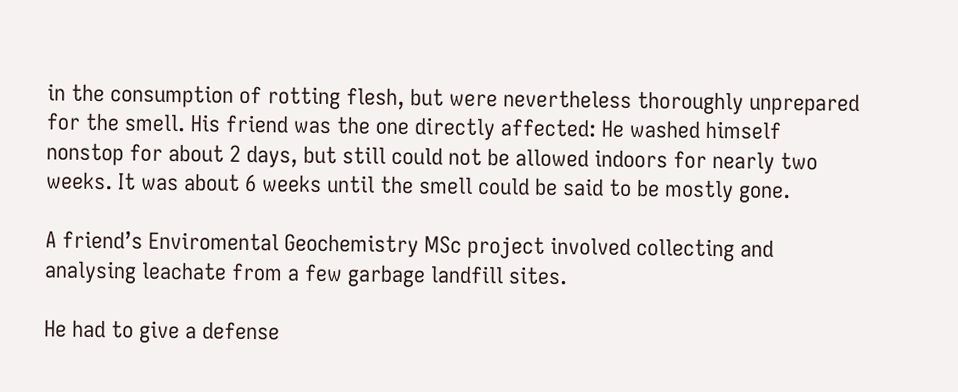in the consumption of rotting flesh, but were nevertheless thoroughly unprepared for the smell. His friend was the one directly affected: He washed himself nonstop for about 2 days, but still could not be allowed indoors for nearly two weeks. It was about 6 weeks until the smell could be said to be mostly gone.

A friend’s Enviromental Geochemistry MSc project involved collecting and analysing leachate from a few garbage landfill sites.

He had to give a defense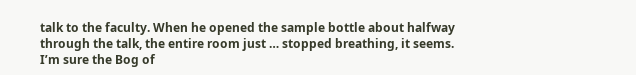talk to the faculty. When he opened the sample bottle about halfway through the talk, the entire room just … stopped breathing, it seems. I’m sure the Bog of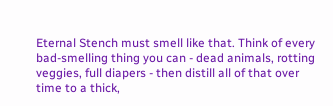Eternal Stench must smell like that. Think of every bad-smelling thing you can - dead animals, rotting veggies, full diapers - then distill all of that over time to a thick,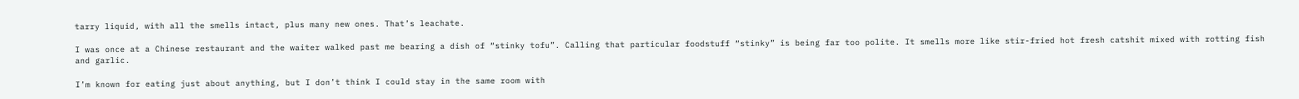tarry liquid, with all the smells intact, plus many new ones. That’s leachate.

I was once at a Chinese restaurant and the waiter walked past me bearing a dish of “stinky tofu”. Calling that particular foodstuff “stinky” is being far too polite. It smells more like stir-fried hot fresh catshit mixed with rotting fish and garlic.

I’m known for eating just about anything, but I don’t think I could stay in the same room with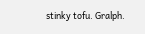stinky tofu. Gralph.